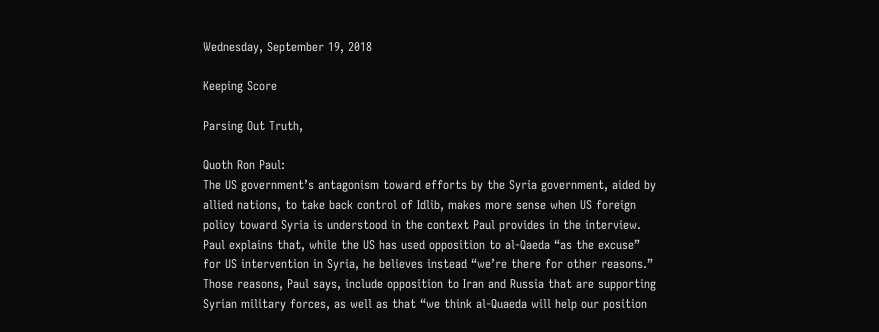Wednesday, September 19, 2018

Keeping Score

Parsing Out Truth,

Quoth Ron Paul:
The US government’s antagonism toward efforts by the Syria government, aided by allied nations, to take back control of Idlib, makes more sense when US foreign policy toward Syria is understood in the context Paul provides in the interview. Paul explains that, while the US has used opposition to al-Qaeda “as the excuse” for US intervention in Syria, he believes instead “we’re there for other reasons.” Those reasons, Paul says, include opposition to Iran and Russia that are supporting Syrian military forces, as well as that “we think al-Quaeda will help our position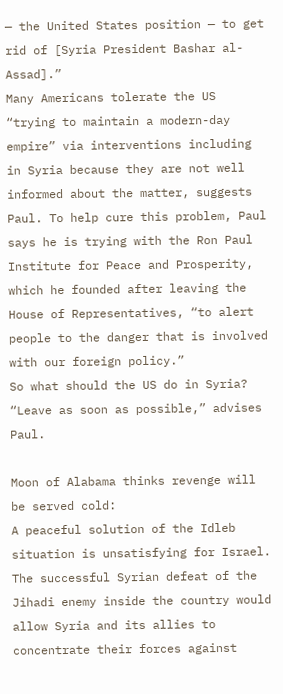— the United States position — to get rid of [Syria President Bashar al-Assad].”
Many Americans tolerate the US “trying to maintain a modern-day empire” via interventions including in Syria because they are not well informed about the matter, suggests Paul. To help cure this problem, Paul says he is trying with the Ron Paul Institute for Peace and Prosperity, which he founded after leaving the House of Representatives, “to alert people to the danger that is involved with our foreign policy.”
So what should the US do in Syria? “Leave as soon as possible,” advises Paul.

Moon of Alabama thinks revenge will be served cold:
A peaceful solution of the Idleb situation is unsatisfying for Israel. The successful Syrian defeat of the Jihadi enemy inside the country would allow Syria and its allies to concentrate their forces against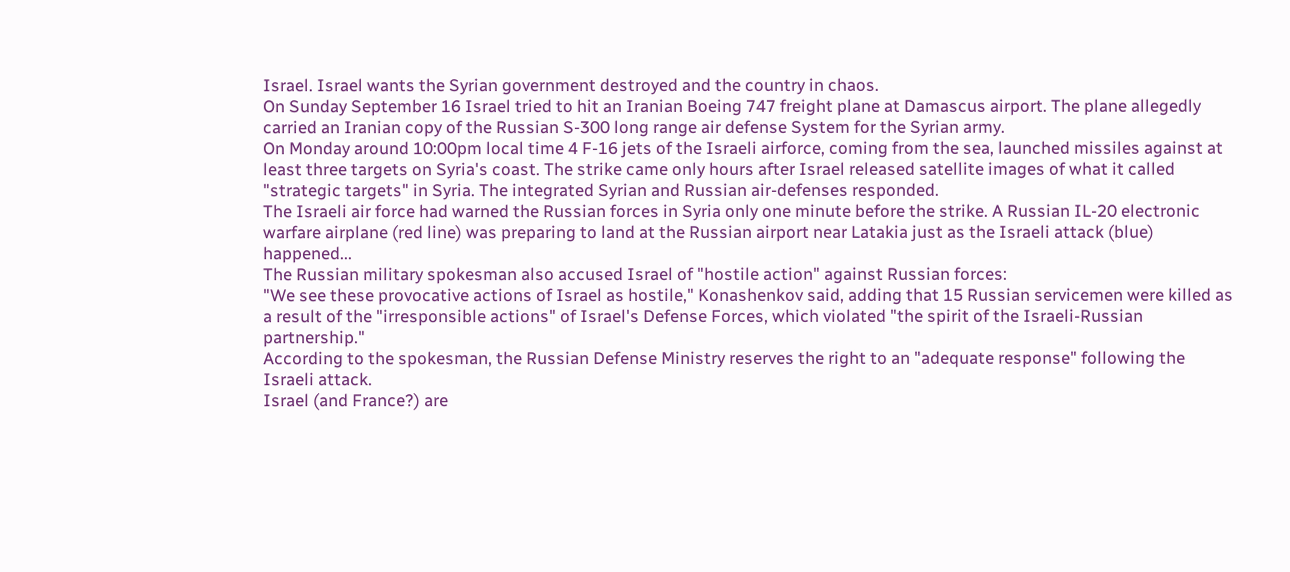Israel. Israel wants the Syrian government destroyed and the country in chaos.
On Sunday September 16 Israel tried to hit an Iranian Boeing 747 freight plane at Damascus airport. The plane allegedly carried an Iranian copy of the Russian S-300 long range air defense System for the Syrian army.
On Monday around 10:00pm local time 4 F-16 jets of the Israeli airforce, coming from the sea, launched missiles against at least three targets on Syria's coast. The strike came only hours after Israel released satellite images of what it called "strategic targets" in Syria. The integrated Syrian and Russian air-defenses responded.
The Israeli air force had warned the Russian forces in Syria only one minute before the strike. A Russian IL-20 electronic warfare airplane (red line) was preparing to land at the Russian airport near Latakia just as the Israeli attack (blue) happened...
The Russian military spokesman also accused Israel of "hostile action" against Russian forces:
"We see these provocative actions of Israel as hostile," Konashenkov said, adding that 15 Russian servicemen were killed as a result of the "irresponsible actions" of Israel's Defense Forces, which violated "the spirit of the Israeli-Russian partnership."
According to the spokesman, the Russian Defense Ministry reserves the right to an "adequate response" following the Israeli attack.
Israel (and France?) are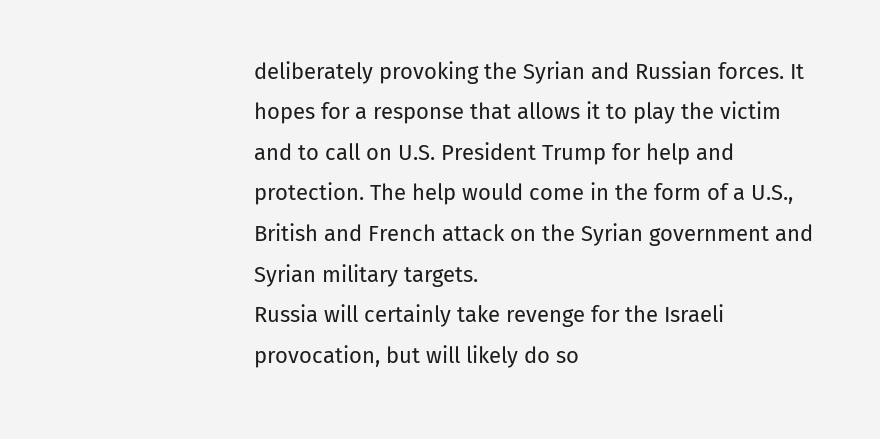deliberately provoking the Syrian and Russian forces. It hopes for a response that allows it to play the victim and to call on U.S. President Trump for help and protection. The help would come in the form of a U.S., British and French attack on the Syrian government and Syrian military targets.
Russia will certainly take revenge for the Israeli provocation, but will likely do so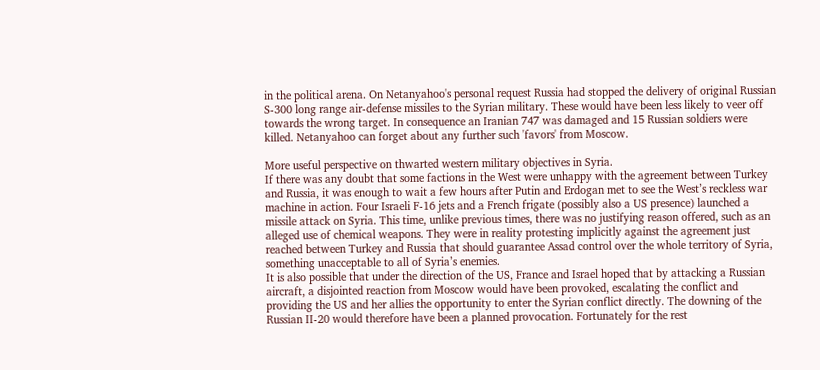in the political arena. On Netanyahoo's personal request Russia had stopped the delivery of original Russian S-300 long range air-defense missiles to the Syrian military. These would have been less likely to veer off towards the wrong target. In consequence an Iranian 747 was damaged and 15 Russian soldiers were killed. Netanyahoo can forget about any further such 'favors' from Moscow.

More useful perspective on thwarted western military objectives in Syria.
If there was any doubt that some factions in the West were unhappy with the agreement between Turkey and Russia, it was enough to wait a few hours after Putin and Erdogan met to see the West’s reckless war machine in action. Four Israeli F-16 jets and a French frigate (possibly also a US presence) launched a missile attack on Syria. This time, unlike previous times, there was no justifying reason offered, such as an alleged use of chemical weapons. They were in reality protesting implicitly against the agreement just reached between Turkey and Russia that should guarantee Assad control over the whole territory of Syria, something unacceptable to all of Syria’s enemies.
It is also possible that under the direction of the US, France and Israel hoped that by attacking a Russian aircraft, a disjointed reaction from Moscow would have been provoked, escalating the conflict and providing the US and her allies the opportunity to enter the Syrian conflict directly. The downing of the Russian II-20 would therefore have been a planned provocation. Fortunately for the rest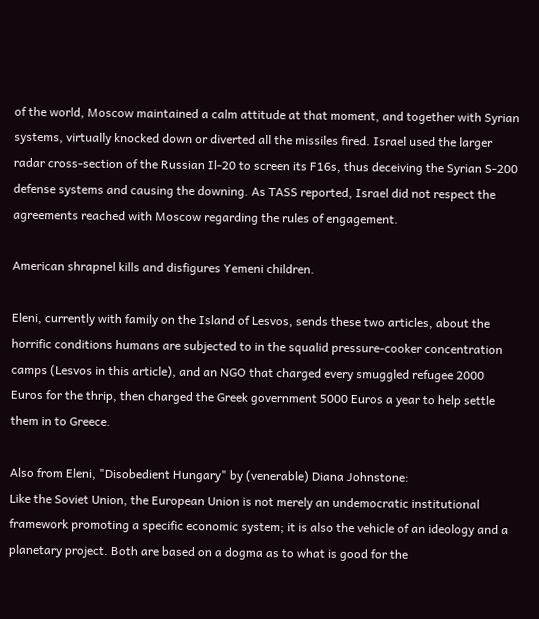of the world, Moscow maintained a calm attitude at that moment, and together with Syrian systems, virtually knocked down or diverted all the missiles fired. Israel used the larger radar cross-section of the Russian Il-20 to screen its F16s, thus deceiving the Syrian S-200 defense systems and causing the downing. As TASS reported, Israel did not respect the agreements reached with Moscow regarding the rules of engagement.

American shrapnel kills and disfigures Yemeni children.

Eleni, currently with family on the Island of Lesvos, sends these two articles, about the horrific conditions humans are subjected to in the squalid pressure-cooker concentration camps (Lesvos in this article), and an NGO that charged every smuggled refugee 2000 Euros for the thrip, then charged the Greek government 5000 Euros a year to help settle them in to Greece.

Also from Eleni, "Disobedient Hungary" by (venerable) Diana Johnstone:
Like the Soviet Union, the European Union is not merely an undemocratic institutional framework promoting a specific economic system; it is also the vehicle of an ideology and a planetary project. Both are based on a dogma as to what is good for the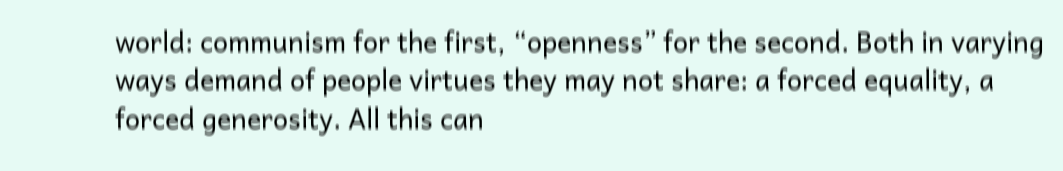world: communism for the first, “openness” for the second. Both in varying ways demand of people virtues they may not share: a forced equality, a forced generosity. All this can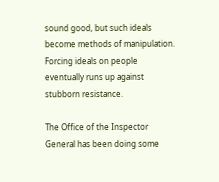sound good, but such ideals become methods of manipulation. Forcing ideals on people eventually runs up against stubborn resistance.

The Office of the Inspector General has been doing some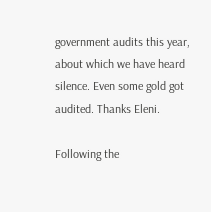government audits this year, about which we have heard silence. Even some gold got audited. Thanks Eleni.

Following the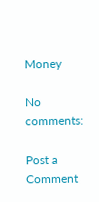Money

No comments:

Post a Comment